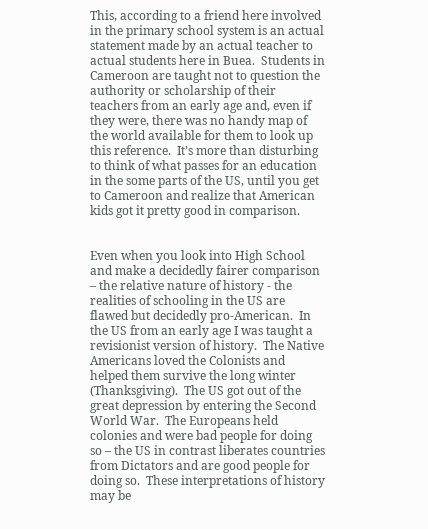This, according to a friend here involved in the primary school system is an actual statement made by an actual teacher to actual students here in Buea.  Students in Cameroon are taught not to question the authority or scholarship of their teachers from an early age and, even if they were, there was no handy map of the world available for them to look up this reference.  It’s more than disturbing to think of what passes for an education in the some parts of the US, until you get to Cameroon and realize that American kids got it pretty good in comparison.


Even when you look into High School and make a decidedly fairer comparison – the relative nature of history - the realities of schooling in the US are flawed but decidedly pro-American.  In the US from an early age I was taught a revisionist version of history.  The Native Americans loved the Colonists and helped them survive the long winter (Thanksgiving).  The US got out of the great depression by entering the Second World War.  The Europeans held colonies and were bad people for doing so – the US in contrast liberates countries from Dictators and are good people for doing so.  These interpretations of history may be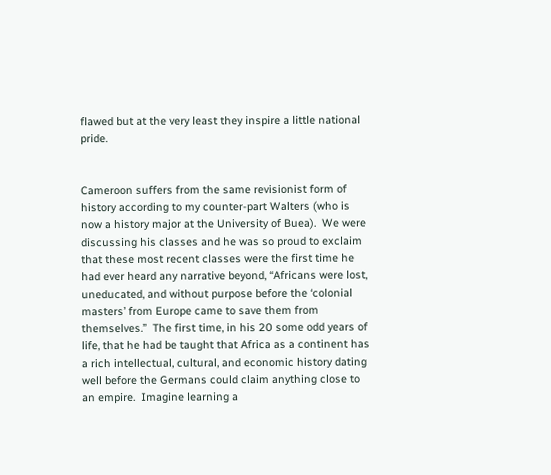flawed but at the very least they inspire a little national pride.


Cameroon suffers from the same revisionist form of history according to my counter-part Walters (who is now a history major at the University of Buea).  We were discussing his classes and he was so proud to exclaim that these most recent classes were the first time he had ever heard any narrative beyond, “Africans were lost, uneducated, and without purpose before the ‘colonial masters’ from Europe came to save them from themselves.”  The first time, in his 20 some odd years of life, that he had be taught that Africa as a continent has a rich intellectual, cultural, and economic history dating well before the Germans could claim anything close to an empire.  Imagine learning a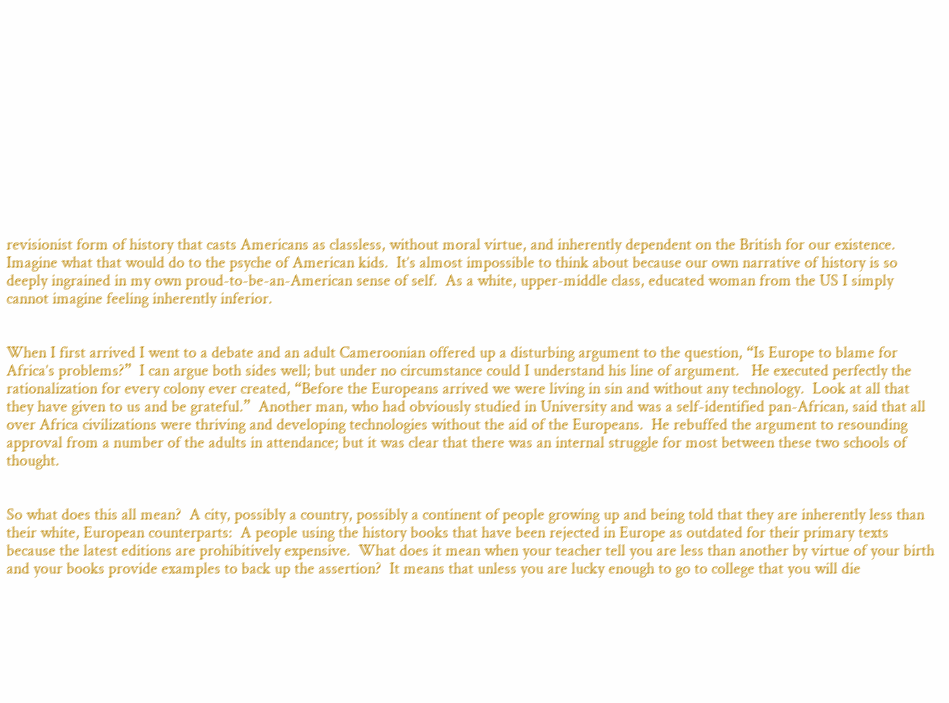revisionist form of history that casts Americans as classless, without moral virtue, and inherently dependent on the British for our existence.  Imagine what that would do to the psyche of American kids.  It’s almost impossible to think about because our own narrative of history is so deeply ingrained in my own proud-to-be-an-American sense of self.  As a white, upper-middle class, educated woman from the US I simply cannot imagine feeling inherently inferior.


When I first arrived I went to a debate and an adult Cameroonian offered up a disturbing argument to the question, “Is Europe to blame for Africa’s problems?”  I can argue both sides well; but under no circumstance could I understand his line of argument.   He executed perfectly the rationalization for every colony ever created, “Before the Europeans arrived we were living in sin and without any technology.  Look at all that they have given to us and be grateful.”  Another man, who had obviously studied in University and was a self-identified pan-African, said that all over Africa civilizations were thriving and developing technologies without the aid of the Europeans.  He rebuffed the argument to resounding approval from a number of the adults in attendance; but it was clear that there was an internal struggle for most between these two schools of thought.


So what does this all mean?  A city, possibly a country, possibly a continent of people growing up and being told that they are inherently less than their white, European counterparts:  A people using the history books that have been rejected in Europe as outdated for their primary texts because the latest editions are prohibitively expensive.  What does it mean when your teacher tell you are less than another by virtue of your birth and your books provide examples to back up the assertion?  It means that unless you are lucky enough to go to college that you will die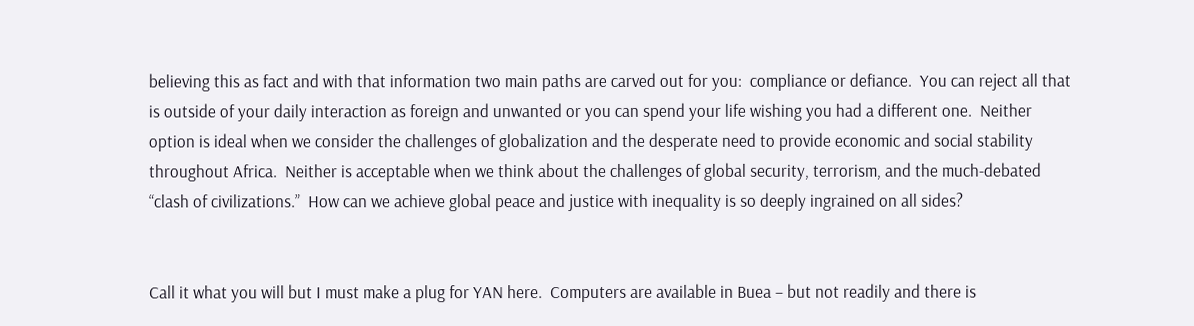believing this as fact and with that information two main paths are carved out for you:  compliance or defiance.  You can reject all that is outside of your daily interaction as foreign and unwanted or you can spend your life wishing you had a different one.  Neither option is ideal when we consider the challenges of globalization and the desperate need to provide economic and social stability throughout Africa.  Neither is acceptable when we think about the challenges of global security, terrorism, and the much-debated “clash of civilizations.”  How can we achieve global peace and justice with inequality is so deeply ingrained on all sides?


Call it what you will but I must make a plug for YAN here.  Computers are available in Buea – but not readily and there is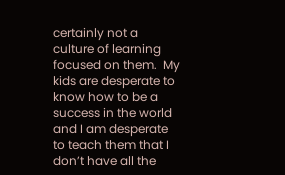certainly not a culture of learning focused on them.  My kids are desperate to know how to be a success in the world and I am desperate to teach them that I don’t have all the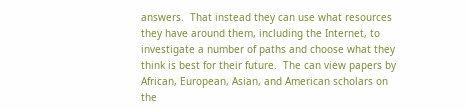answers.  That instead they can use what resources they have around them, including the Internet, to investigate a number of paths and choose what they think is best for their future.  The can view papers by African, European, Asian, and American scholars on the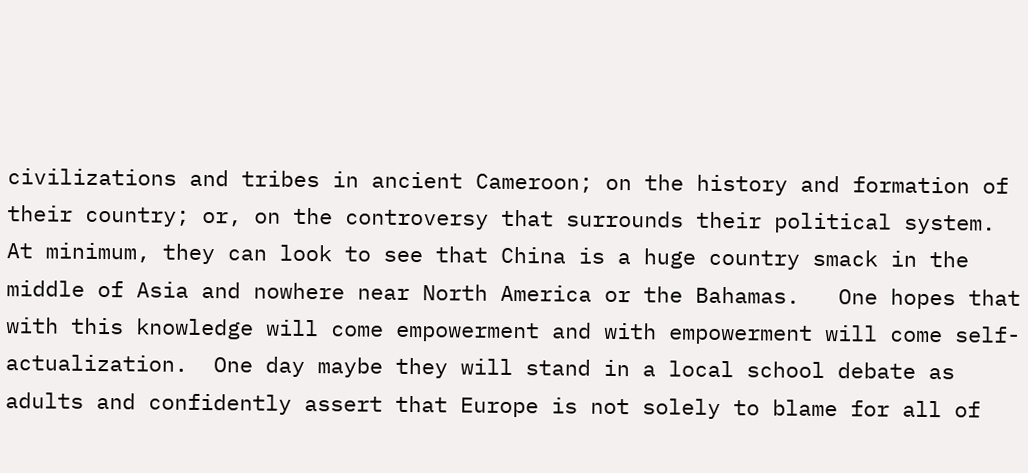civilizations and tribes in ancient Cameroon; on the history and formation of their country; or, on the controversy that surrounds their political system.  At minimum, they can look to see that China is a huge country smack in the middle of Asia and nowhere near North America or the Bahamas.   One hopes that with this knowledge will come empowerment and with empowerment will come self-actualization.  One day maybe they will stand in a local school debate as adults and confidently assert that Europe is not solely to blame for all of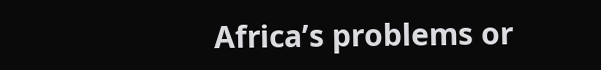Africa’s problems or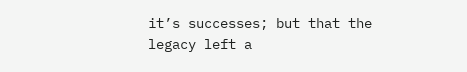it’s successes; but that the legacy left a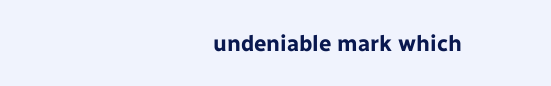undeniable mark which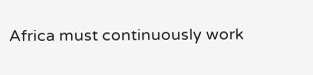Africa must continuously work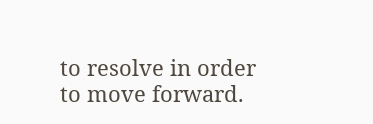to resolve in order to move forward.